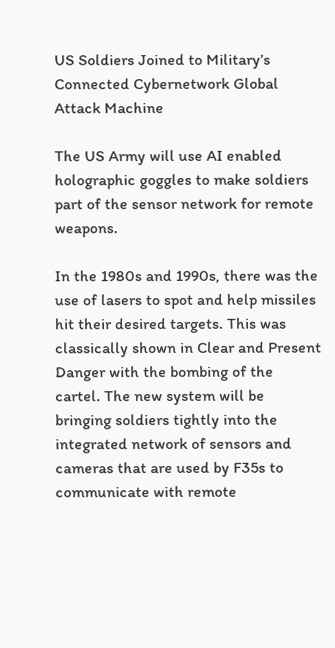US Soldiers Joined to Military’s Connected Cybernetwork Global Attack Machine

The US Army will use AI enabled holographic goggles to make soldiers part of the sensor network for remote weapons.

In the 1980s and 1990s, there was the use of lasers to spot and help missiles hit their desired targets. This was classically shown in Clear and Present Danger with the bombing of the cartel. The new system will be bringing soldiers tightly into the integrated network of sensors and cameras that are used by F35s to communicate with remote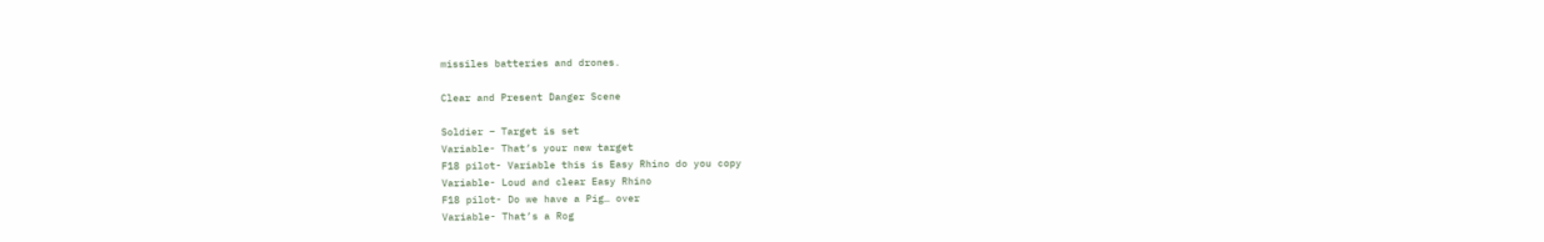missiles batteries and drones.

Clear and Present Danger Scene

Soldier – Target is set
Variable- That’s your new target
F18 pilot- Variable this is Easy Rhino do you copy
Variable- Loud and clear Easy Rhino
F18 pilot- Do we have a Pig… over
Variable- That’s a Rog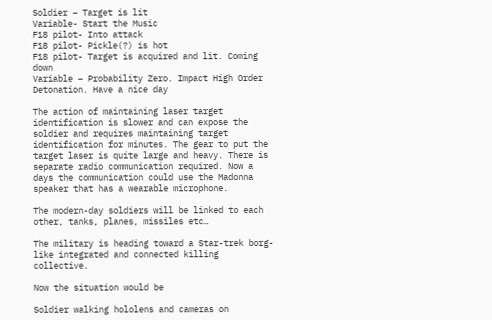Soldier – Target is lit
Variable- Start the Music
F18 pilot- Into attack
F18 pilot- Pickle(?) is hot
F18 pilot- Target is acquired and lit. Coming down
Variable – Probability Zero. Impact High Order Detonation. Have a nice day

The action of maintaining laser target identification is slower and can expose the soldier and requires maintaining target identification for minutes. The gear to put the target laser is quite large and heavy. There is separate radio communication required. Now a days the communication could use the Madonna speaker that has a wearable microphone.

The modern-day soldiers will be linked to each other, tanks, planes, missiles etc…

The military is heading toward a Star-trek borg-like integrated and connected killing collective.

Now the situation would be

Soldier walking hololens and cameras on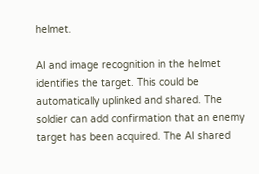helmet.

AI and image recognition in the helmet identifies the target. This could be automatically uplinked and shared. The soldier can add confirmation that an enemy target has been acquired. The AI shared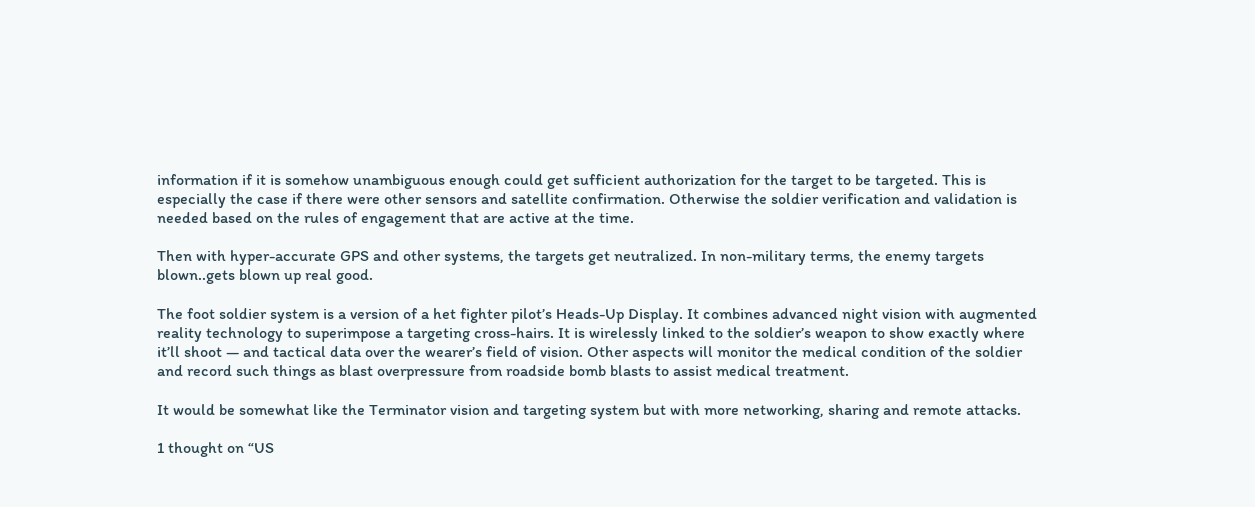information if it is somehow unambiguous enough could get sufficient authorization for the target to be targeted. This is especially the case if there were other sensors and satellite confirmation. Otherwise the soldier verification and validation is needed based on the rules of engagement that are active at the time.

Then with hyper-accurate GPS and other systems, the targets get neutralized. In non-military terms, the enemy targets blown..gets blown up real good.

The foot soldier system is a version of a het fighter pilot’s Heads-Up Display. It combines advanced night vision with augmented reality technology to superimpose a targeting cross-hairs. It is wirelessly linked to the soldier’s weapon to show exactly where it’ll shoot — and tactical data over the wearer’s field of vision. Other aspects will monitor the medical condition of the soldier and record such things as blast overpressure from roadside bomb blasts to assist medical treatment.

It would be somewhat like the Terminator vision and targeting system but with more networking, sharing and remote attacks.

1 thought on “US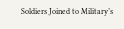Soldiers Joined to Military’s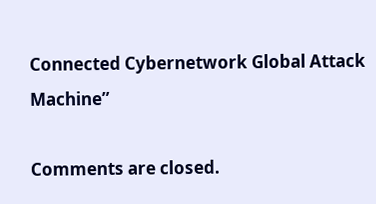Connected Cybernetwork Global Attack Machine”

Comments are closed.